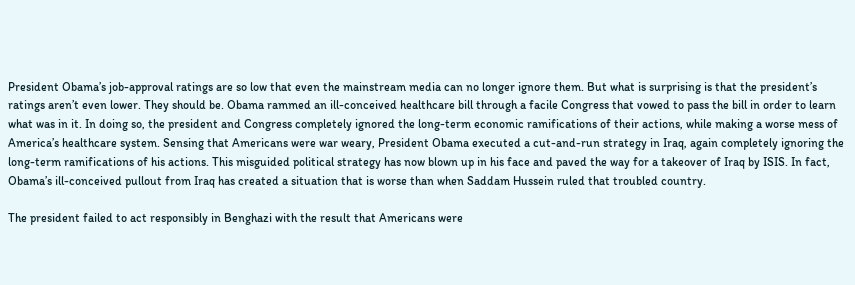President Obama’s job-approval ratings are so low that even the mainstream media can no longer ignore them. But what is surprising is that the president’s ratings aren’t even lower. They should be. Obama rammed an ill-conceived healthcare bill through a facile Congress that vowed to pass the bill in order to learn what was in it. In doing so, the president and Congress completely ignored the long-term economic ramifications of their actions, while making a worse mess of America’s healthcare system. Sensing that Americans were war weary, President Obama executed a cut-and-run strategy in Iraq, again completely ignoring the long-term ramifications of his actions. This misguided political strategy has now blown up in his face and paved the way for a takeover of Iraq by ISIS. In fact, Obama’s ill-conceived pullout from Iraq has created a situation that is worse than when Saddam Hussein ruled that troubled country.

The president failed to act responsibly in Benghazi with the result that Americans were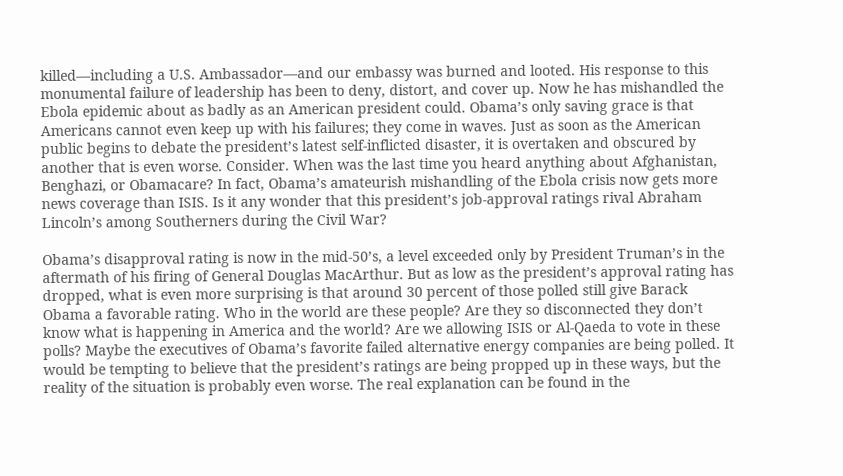killed—including a U.S. Ambassador—and our embassy was burned and looted. His response to this monumental failure of leadership has been to deny, distort, and cover up. Now he has mishandled the Ebola epidemic about as badly as an American president could. Obama’s only saving grace is that Americans cannot even keep up with his failures; they come in waves. Just as soon as the American public begins to debate the president’s latest self-inflicted disaster, it is overtaken and obscured by another that is even worse. Consider. When was the last time you heard anything about Afghanistan, Benghazi, or Obamacare? In fact, Obama’s amateurish mishandling of the Ebola crisis now gets more news coverage than ISIS. Is it any wonder that this president’s job-approval ratings rival Abraham Lincoln’s among Southerners during the Civil War?

Obama’s disapproval rating is now in the mid-50’s, a level exceeded only by President Truman’s in the aftermath of his firing of General Douglas MacArthur. But as low as the president’s approval rating has dropped, what is even more surprising is that around 30 percent of those polled still give Barack Obama a favorable rating. Who in the world are these people? Are they so disconnected they don’t know what is happening in America and the world? Are we allowing ISIS or Al-Qaeda to vote in these polls? Maybe the executives of Obama’s favorite failed alternative energy companies are being polled. It would be tempting to believe that the president’s ratings are being propped up in these ways, but the reality of the situation is probably even worse. The real explanation can be found in the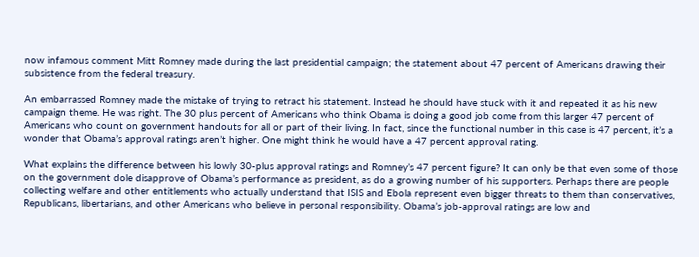now infamous comment Mitt Romney made during the last presidential campaign; the statement about 47 percent of Americans drawing their subsistence from the federal treasury.

An embarrassed Romney made the mistake of trying to retract his statement. Instead he should have stuck with it and repeated it as his new campaign theme. He was right. The 30 plus percent of Americans who think Obama is doing a good job come from this larger 47 percent of Americans who count on government handouts for all or part of their living. In fact, since the functional number in this case is 47 percent, it’s a wonder that Obama’s approval ratings aren’t higher. One might think he would have a 47 percent approval rating.

What explains the difference between his lowly 30-plus approval ratings and Romney’s 47 percent figure? It can only be that even some of those on the government dole disapprove of Obama’s performance as president, as do a growing number of his supporters. Perhaps there are people collecting welfare and other entitlements who actually understand that ISIS and Ebola represent even bigger threats to them than conservatives, Republicans, libertarians, and other Americans who believe in personal responsibility. Obama’s job-approval ratings are low and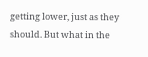getting lower, just as they should. But what in the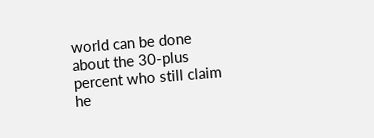world can be done about the 30-plus percent who still claim he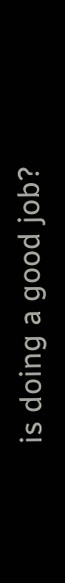is doing a good job?